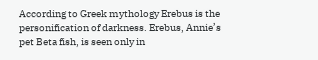According to Greek mythology Erebus is the personification of darkness. Erebus, Annie’s pet Beta fish, is seen only in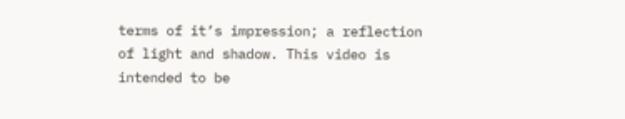terms of it’s impression; a reflection of light and shadow. This video is intended to be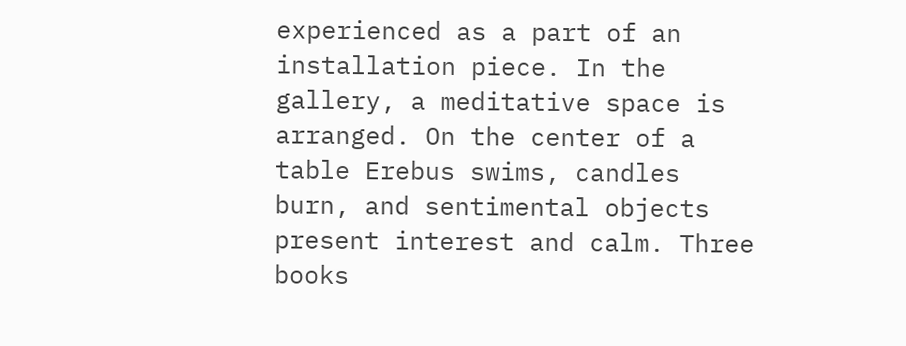experienced as a part of an installation piece. In the gallery, a meditative space is arranged. On the center of a table Erebus swims, candles burn, and sentimental objects present interest and calm. Three books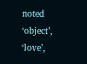noted ‘object’, ‘love’,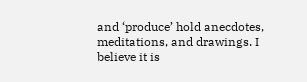and ‘produce’ hold anecdotes, meditations, and drawings. I believe it is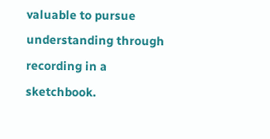valuable to pursue understanding through recording in a sketchbook.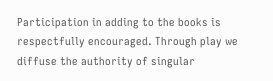Participation in adding to the books is respectfully encouraged. Through play we diffuse the authority of singular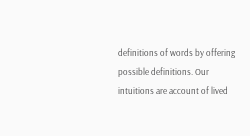definitions of words by offering possible definitions. Our intuitions are account of lived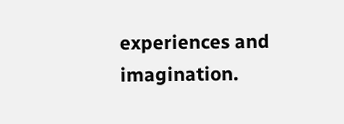experiences and imagination.